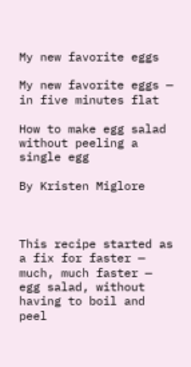My new favorite eggs

My new favorite eggs — in five minutes flat

How to make egg salad without peeling a single egg

By Kristen Miglore



This recipe started as a fix for faster — much, much faster — egg salad, without having to boil and peel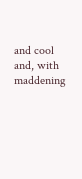and cool and, with maddening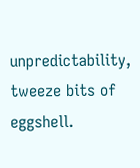unpredictability, tweeze bits of eggshell.